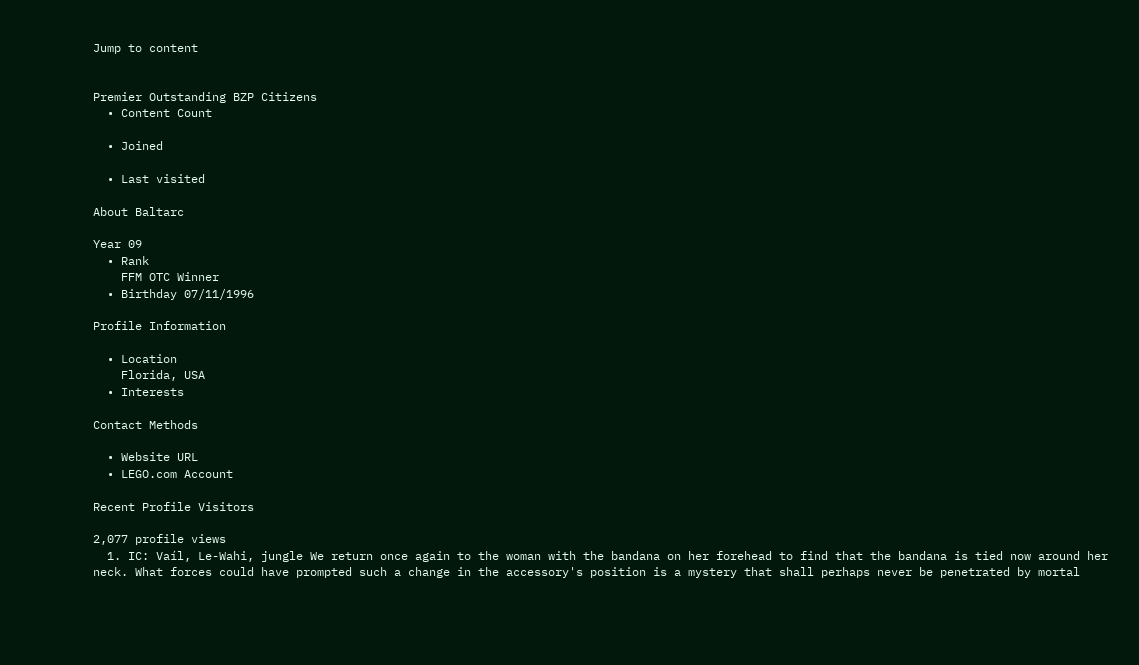Jump to content


Premier Outstanding BZP Citizens
  • Content Count

  • Joined

  • Last visited

About Baltarc

Year 09
  • Rank
    FFM OTC Winner
  • Birthday 07/11/1996

Profile Information

  • Location
    Florida, USA
  • Interests

Contact Methods

  • Website URL
  • LEGO.com Account

Recent Profile Visitors

2,077 profile views
  1. IC: Vaíl, Le-Wahi, jungle We return once again to the woman with the bandana on her forehead to find that the bandana is tied now around her neck. What forces could have prompted such a change in the accessory's position is a mystery that shall perhaps never be penetrated by mortal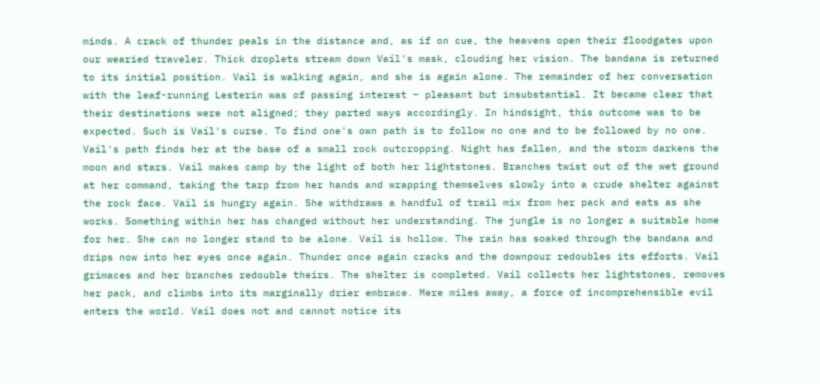minds. A crack of thunder peals in the distance and, as if on cue, the heavens open their floodgates upon our wearied traveler. Thick droplets stream down Vaíl's mask, clouding her vision. The bandana is returned to its initial position. Vaíl is walking again, and she is again alone. The remainder of her conversation with the leaf-running Lesterin was of passing interest – pleasant but insubstantial. It became clear that their destinations were not aligned; they parted ways accordingly. In hindsight, this outcome was to be expected. Such is Vaíl's curse. To find one's own path is to follow no one and to be followed by no one. Vaíl's path finds her at the base of a small rock outcropping. Night has fallen, and the storm darkens the moon and stars. Vaíl makes camp by the light of both her lightstones. Branches twist out of the wet ground at her command, taking the tarp from her hands and wrapping themselves slowly into a crude shelter against the rock face. Vaíl is hungry again. She withdraws a handful of trail mix from her pack and eats as she works. Something within her has changed without her understanding. The jungle is no longer a suitable home for her. She can no longer stand to be alone. Vaíl is hollow. The rain has soaked through the bandana and drips now into her eyes once again. Thunder once again cracks and the downpour redoubles its efforts. Vaíl grimaces and her branches redouble theirs. The shelter is completed. Vaíl collects her lightstones, removes her pack, and climbs into its marginally drier embrace. Mere miles away, a force of incomprehensible evil enters the world. Vaíl does not and cannot notice its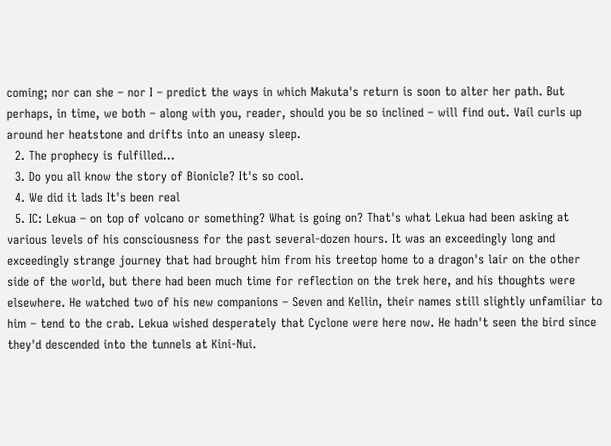coming; nor can she – nor I – predict the ways in which Makuta's return is soon to alter her path. But perhaps, in time, we both – along with you, reader, should you be so inclined – will find out. Vaíl curls up around her heatstone and drifts into an uneasy sleep.
  2. The prophecy is fulfilled...
  3. Do you all know the story of Bionicle? It's so cool.
  4. We did it lads It's been real
  5. IC: Lekua – on top of volcano or something? What is going on? That's what Lekua had been asking at various levels of his consciousness for the past several-dozen hours. It was an exceedingly long and exceedingly strange journey that had brought him from his treetop home to a dragon's lair on the other side of the world, but there had been much time for reflection on the trek here, and his thoughts were elsewhere. He watched two of his new companions – Seven and Kellin, their names still slightly unfamiliar to him – tend to the crab. Lekua wished desperately that Cyclone were here now. He hadn't seen the bird since they'd descended into the tunnels at Kini-Nui.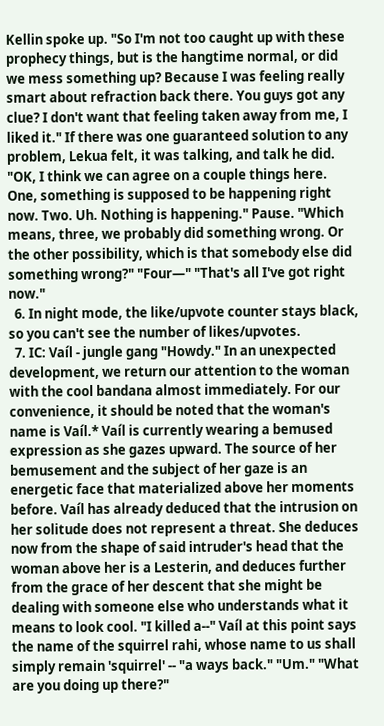Kellin spoke up. "So I'm not too caught up with these prophecy things, but is the hangtime normal, or did we mess something up? Because I was feeling really smart about refraction back there. You guys got any clue? I don't want that feeling taken away from me, I liked it." If there was one guaranteed solution to any problem, Lekua felt, it was talking, and talk he did. "OK, I think we can agree on a couple things here. One, something is supposed to be happening right now. Two. Uh. Nothing is happening." Pause. "Which means, three, we probably did something wrong. Or the other possibility, which is that somebody else did something wrong?" "Four—" "That's all I've got right now."
  6. In night mode, the like/upvote counter stays black, so you can't see the number of likes/upvotes.
  7. IC: Vaíl - jungle gang "Howdy." In an unexpected development, we return our attention to the woman with the cool bandana almost immediately. For our convenience, it should be noted that the woman's name is Vaíl.* Vaíl is currently wearing a bemused expression as she gazes upward. The source of her bemusement and the subject of her gaze is an energetic face that materialized above her moments before. Vaíl has already deduced that the intrusion on her solitude does not represent a threat. She deduces now from the shape of said intruder's head that the woman above her is a Lesterin, and deduces further from the grace of her descent that she might be dealing with someone else who understands what it means to look cool. "I killed a--" Vaíl at this point says the name of the squirrel rahi, whose name to us shall simply remain 'squirrel' -- "a ways back." "Um." "What are you doing up there?"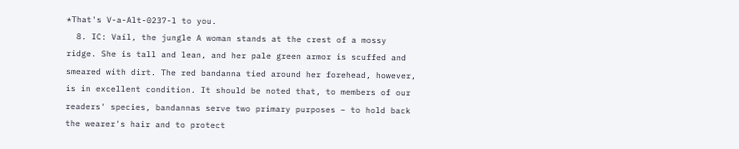*That's V-a-Alt-0237-l to you.
  8. IC: Vaíl, the jungle A woman stands at the crest of a mossy ridge. She is tall and lean, and her pale green armor is scuffed and smeared with dirt. The red bandanna tied around her forehead, however, is in excellent condition. It should be noted that, to members of our readers' species, bandannas serve two primary purposes – to hold back the wearer's hair and to protect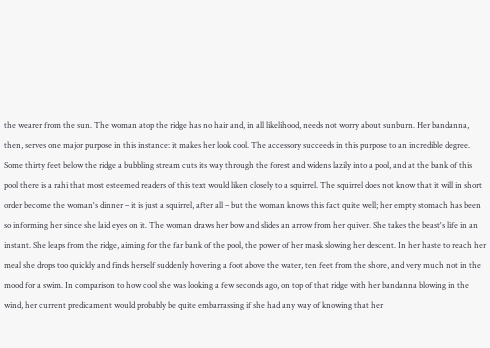the wearer from the sun. The woman atop the ridge has no hair and, in all likelihood, needs not worry about sunburn. Her bandanna, then, serves one major purpose in this instance: it makes her look cool. The accessory succeeds in this purpose to an incredible degree. Some thirty feet below the ridge a bubbling stream cuts its way through the forest and widens lazily into a pool, and at the bank of this pool there is a rahi that most esteemed readers of this text would liken closely to a squirrel. The squirrel does not know that it will in short order become the woman's dinner – it is just a squirrel, after all – but the woman knows this fact quite well; her empty stomach has been so informing her since she laid eyes on it. The woman draws her bow and slides an arrow from her quiver. She takes the beast's life in an instant. She leaps from the ridge, aiming for the far bank of the pool, the power of her mask slowing her descent. In her haste to reach her meal she drops too quickly and finds herself suddenly hovering a foot above the water, ten feet from the shore, and very much not in the mood for a swim. In comparison to how cool she was looking a few seconds ago, on top of that ridge with her bandanna blowing in the wind, her current predicament would probably be quite embarrassing if she had any way of knowing that her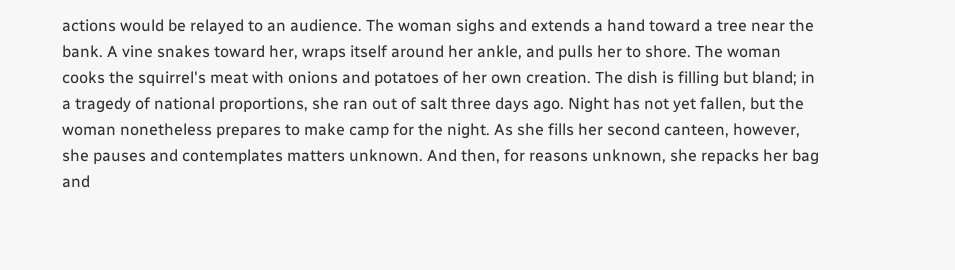actions would be relayed to an audience. The woman sighs and extends a hand toward a tree near the bank. A vine snakes toward her, wraps itself around her ankle, and pulls her to shore. The woman cooks the squirrel's meat with onions and potatoes of her own creation. The dish is filling but bland; in a tragedy of national proportions, she ran out of salt three days ago. Night has not yet fallen, but the woman nonetheless prepares to make camp for the night. As she fills her second canteen, however, she pauses and contemplates matters unknown. And then, for reasons unknown, she repacks her bag and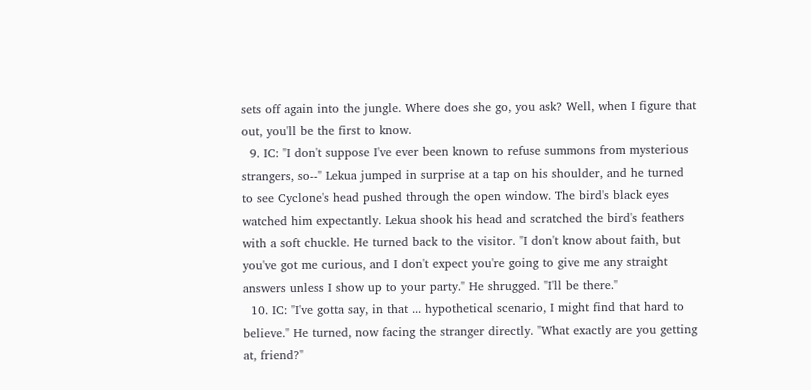sets off again into the jungle. Where does she go, you ask? Well, when I figure that out, you'll be the first to know.
  9. IC: "I don't suppose I've ever been known to refuse summons from mysterious strangers, so--" Lekua jumped in surprise at a tap on his shoulder, and he turned to see Cyclone's head pushed through the open window. The bird's black eyes watched him expectantly. Lekua shook his head and scratched the bird's feathers with a soft chuckle. He turned back to the visitor. "I don't know about faith, but you've got me curious, and I don't expect you're going to give me any straight answers unless I show up to your party." He shrugged. "I'll be there."
  10. IC: "I've gotta say, in that ... hypothetical scenario, I might find that hard to believe." He turned, now facing the stranger directly. "What exactly are you getting at, friend?"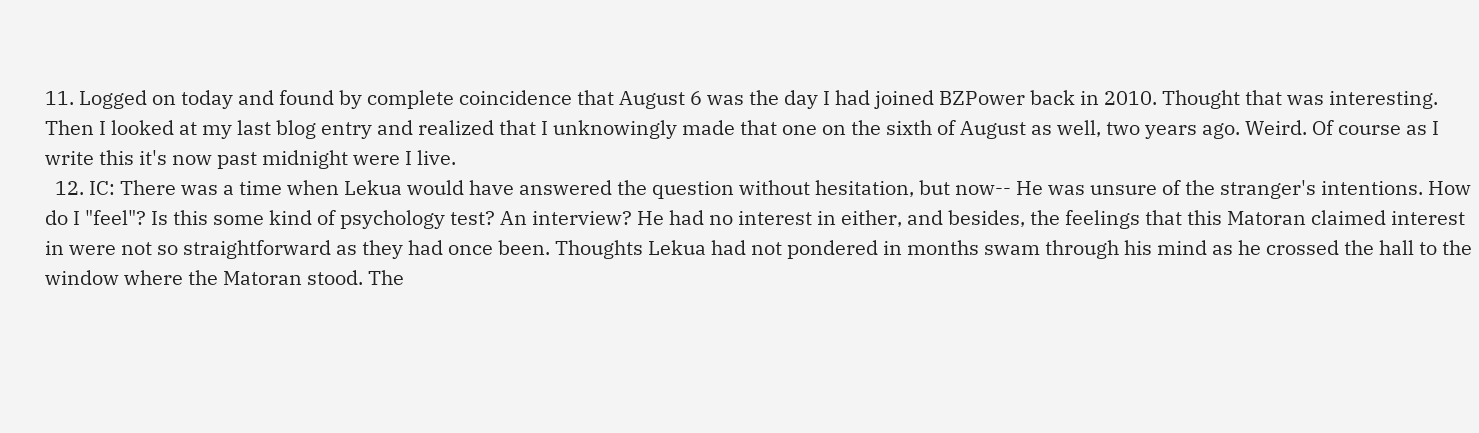11. Logged on today and found by complete coincidence that August 6 was the day I had joined BZPower back in 2010. Thought that was interesting. Then I looked at my last blog entry and realized that I unknowingly made that one on the sixth of August as well, two years ago. Weird. Of course as I write this it's now past midnight were I live.
  12. IC: There was a time when Lekua would have answered the question without hesitation, but now-- He was unsure of the stranger's intentions. How do I "feel"? Is this some kind of psychology test? An interview? He had no interest in either, and besides, the feelings that this Matoran claimed interest in were not so straightforward as they had once been. Thoughts Lekua had not pondered in months swam through his mind as he crossed the hall to the window where the Matoran stood. The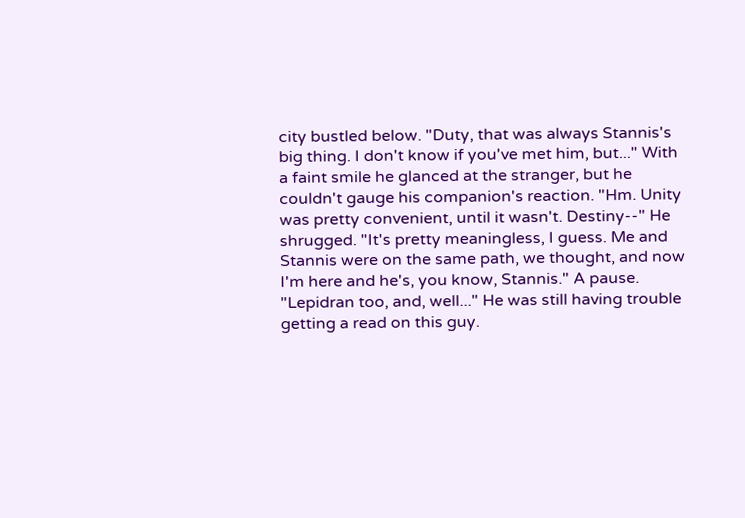city bustled below. "Duty, that was always Stannis's big thing. I don't know if you've met him, but..." With a faint smile he glanced at the stranger, but he couldn't gauge his companion's reaction. "Hm. Unity was pretty convenient, until it wasn't. Destiny--" He shrugged. "It's pretty meaningless, I guess. Me and Stannis were on the same path, we thought, and now I'm here and he's, you know, Stannis." A pause. "Lepidran too, and, well..." He was still having trouble getting a read on this guy.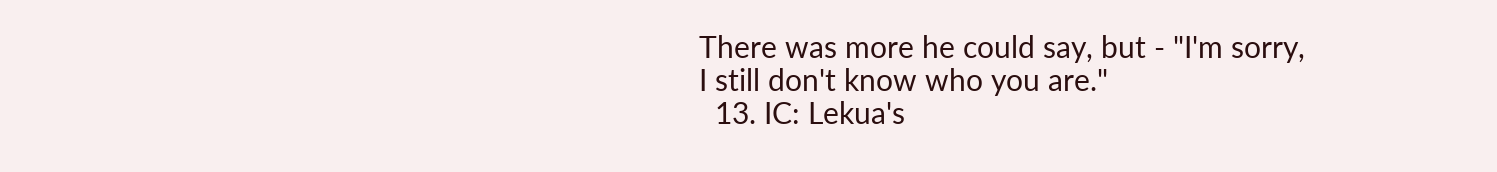There was more he could say, but - "I'm sorry, I still don't know who you are."
  13. IC: Lekua's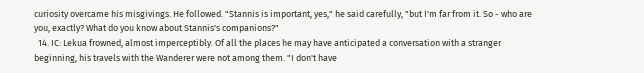curiosity overcame his misgivings. He followed. "Stannis is important, yes," he said carefully, "but I'm far from it. So - who are you, exactly? What do you know about Stannis's companions?"
  14. IC: Lekua frowned, almost imperceptibly. Of all the places he may have anticipated a conversation with a stranger beginning, his travels with the Wanderer were not among them. "I don't have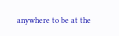anywhere to be at the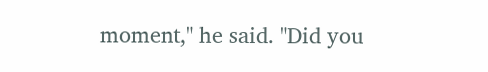moment," he said. "Did you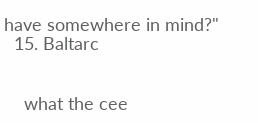have somewhere in mind?"
  15. Baltarc


    what the cee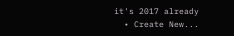it's 2017 already
  • Create New...